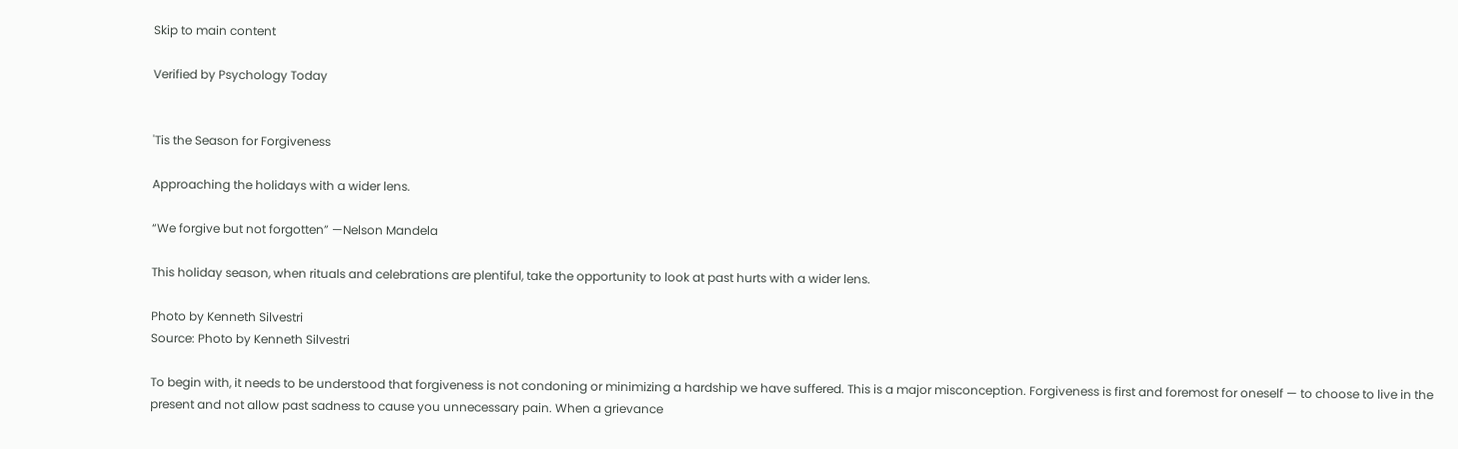Skip to main content

Verified by Psychology Today


'Tis the Season for Forgiveness

Approaching the holidays with a wider lens.

“We forgive but not forgotten” —Nelson Mandela

This holiday season, when rituals and celebrations are plentiful, take the opportunity to look at past hurts with a wider lens.

Photo by Kenneth Silvestri
Source: Photo by Kenneth Silvestri

To begin with, it needs to be understood that forgiveness is not condoning or minimizing a hardship we have suffered. This is a major misconception. Forgiveness is first and foremost for oneself — to choose to live in the present and not allow past sadness to cause you unnecessary pain. When a grievance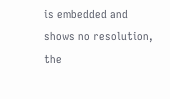is embedded and shows no resolution, the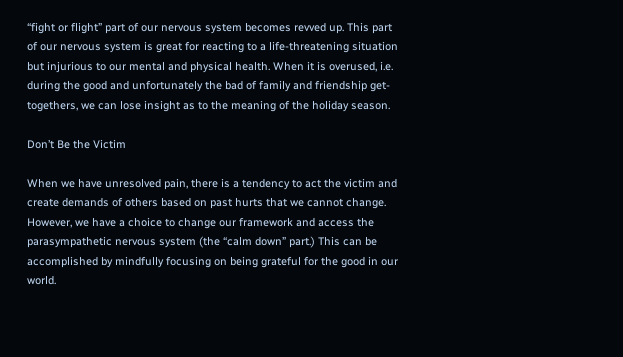“fight or flight” part of our nervous system becomes revved up. This part of our nervous system is great for reacting to a life-threatening situation but injurious to our mental and physical health. When it is overused, i.e. during the good and unfortunately the bad of family and friendship get-togethers, we can lose insight as to the meaning of the holiday season.

Don’t Be the Victim

When we have unresolved pain, there is a tendency to act the victim and create demands of others based on past hurts that we cannot change. However, we have a choice to change our framework and access the parasympathetic nervous system (the “calm down” part.) This can be accomplished by mindfully focusing on being grateful for the good in our world.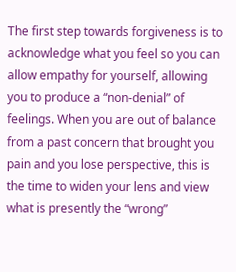The first step towards forgiveness is to acknowledge what you feel so you can allow empathy for yourself, allowing you to produce a “non-denial” of feelings. When you are out of balance from a past concern that brought you pain and you lose perspective, this is the time to widen your lens and view what is presently the “wrong”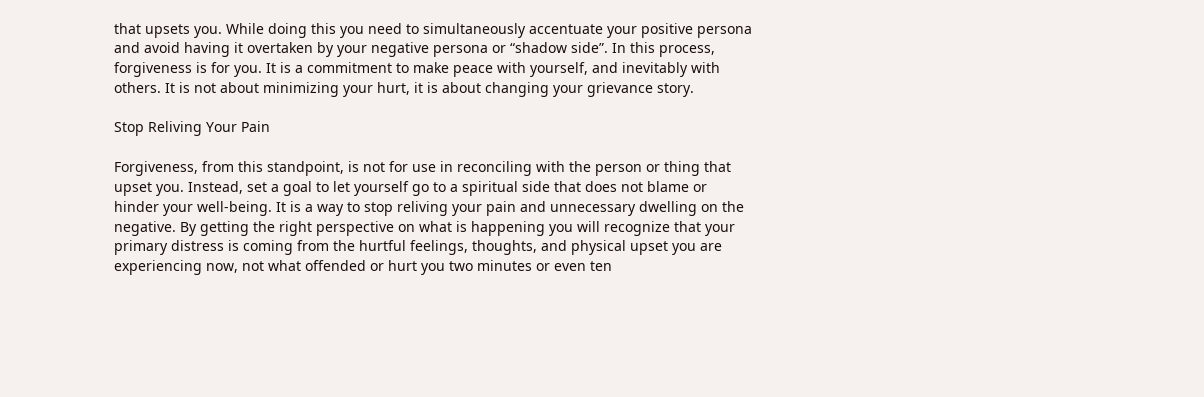that upsets you. While doing this you need to simultaneously accentuate your positive persona and avoid having it overtaken by your negative persona or “shadow side”. In this process, forgiveness is for you. It is a commitment to make peace with yourself, and inevitably with others. It is not about minimizing your hurt, it is about changing your grievance story.

Stop Reliving Your Pain

Forgiveness, from this standpoint, is not for use in reconciling with the person or thing that upset you. Instead, set a goal to let yourself go to a spiritual side that does not blame or hinder your well-being. It is a way to stop reliving your pain and unnecessary dwelling on the negative. By getting the right perspective on what is happening you will recognize that your primary distress is coming from the hurtful feelings, thoughts, and physical upset you are experiencing now, not what offended or hurt you two minutes or even ten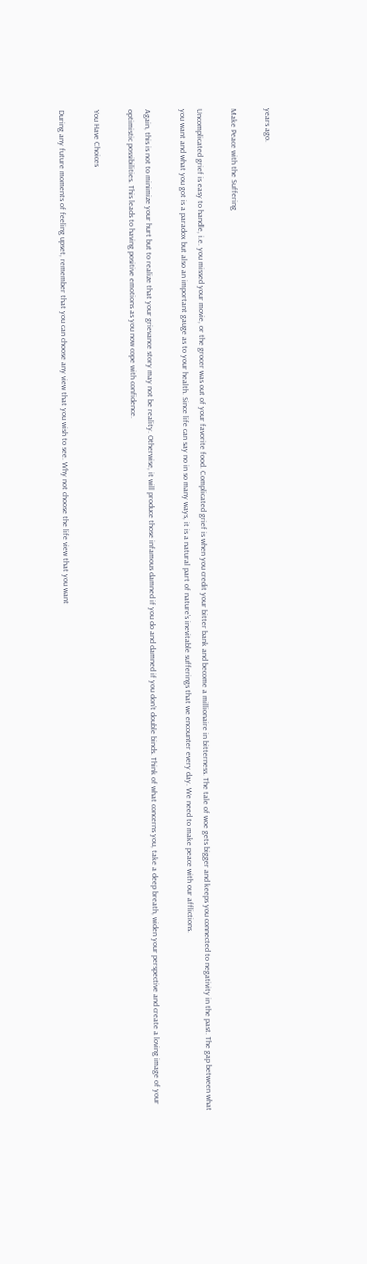years ago.

Make Peace with the Suffering

Uncomplicated grief is easy to handle, i.e. you missed your movie, or the grocer was out of your favorite food. Complicated grief is when you credit your bitter bank and become a millionaire in bitterness. The tale of woe gets bigger and keeps you connected to negativity in the past. The gap between what you want and what you got is a paradox but also an important gauge as to your health. Since life can say no in so many ways, it is a natural part of nature’s inevitable sufferings that we encounter every day. We need to make peace with our afflictions.

Again, this is not to minimize your hurt but to realize that your grievance story may not be reality. Otherwise, it will produce those infamous damned if you do and damned if you don’t double binds. Think of what concerns you, take a deep breath, widen your perspective and create a loving image of your optimistic possibilities. This leads to having positive emotions as you now cope with confidence.

You Have Choices

During any future moments of feeling upset, remember that you can choose any view that you wish to see. Why not choose the life view that you want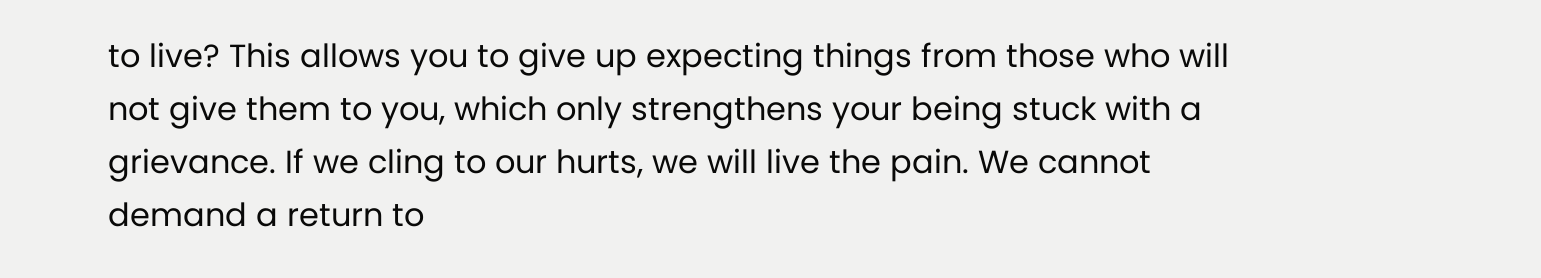to live? This allows you to give up expecting things from those who will not give them to you, which only strengthens your being stuck with a grievance. If we cling to our hurts, we will live the pain. We cannot demand a return to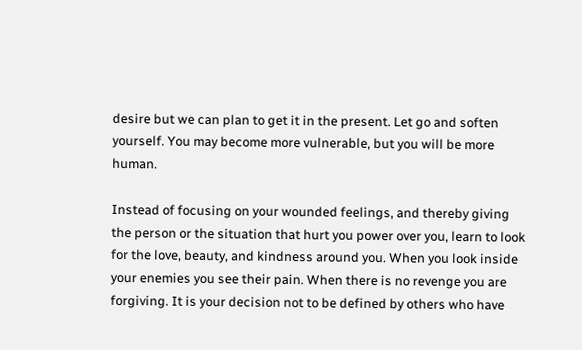desire but we can plan to get it in the present. Let go and soften yourself. You may become more vulnerable, but you will be more human.

Instead of focusing on your wounded feelings, and thereby giving the person or the situation that hurt you power over you, learn to look for the love, beauty, and kindness around you. When you look inside your enemies you see their pain. When there is no revenge you are forgiving. It is your decision not to be defined by others who have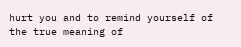hurt you and to remind yourself of the true meaning of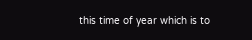this time of year which is to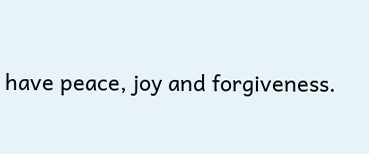have peace, joy and forgiveness.